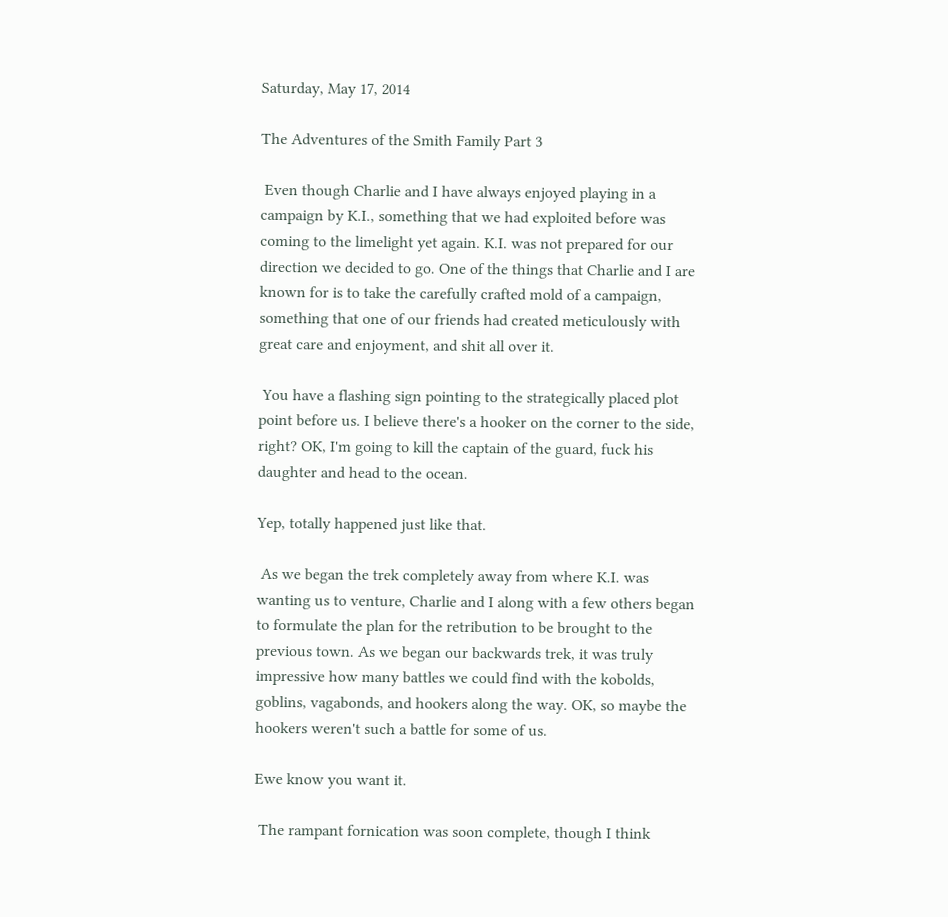Saturday, May 17, 2014

The Adventures of the Smith Family Part 3

 Even though Charlie and I have always enjoyed playing in a campaign by K.I., something that we had exploited before was coming to the limelight yet again. K.I. was not prepared for our direction we decided to go. One of the things that Charlie and I are known for is to take the carefully crafted mold of a campaign, something that one of our friends had created meticulously with great care and enjoyment, and shit all over it.

 You have a flashing sign pointing to the strategically placed plot point before us. I believe there's a hooker on the corner to the side, right? OK, I'm going to kill the captain of the guard, fuck his daughter and head to the ocean.

Yep, totally happened just like that.

 As we began the trek completely away from where K.I. was wanting us to venture, Charlie and I along with a few others began to formulate the plan for the retribution to be brought to the previous town. As we began our backwards trek, it was truly impressive how many battles we could find with the kobolds, goblins, vagabonds, and hookers along the way. OK, so maybe the hookers weren't such a battle for some of us.

Ewe know you want it.

 The rampant fornication was soon complete, though I think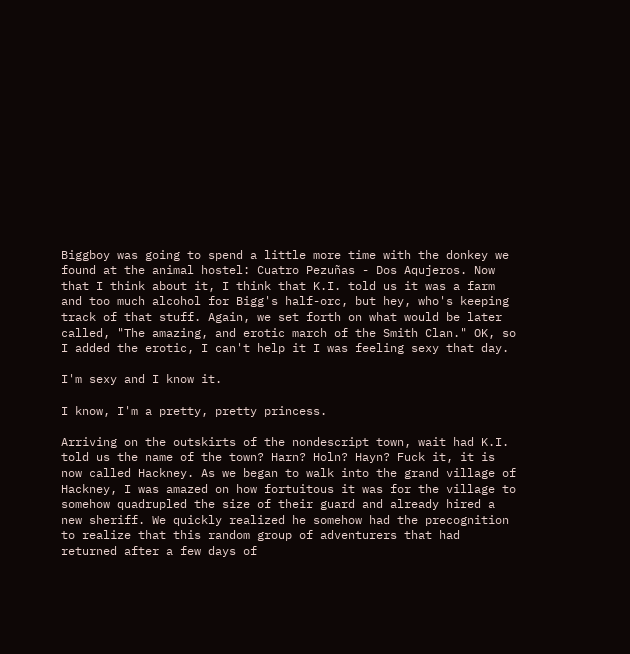Biggboy was going to spend a little more time with the donkey we found at the animal hostel: Cuatro Pezuñas - Dos Aqujeros. Now that I think about it, I think that K.I. told us it was a farm and too much alcohol for Bigg's half-orc, but hey, who's keeping track of that stuff. Again, we set forth on what would be later called, "The amazing, and erotic march of the Smith Clan." OK, so I added the erotic, I can't help it I was feeling sexy that day.

I'm sexy and I know it.

I know, I'm a pretty, pretty princess.

Arriving on the outskirts of the nondescript town, wait had K.I. told us the name of the town? Harn? Holn? Hayn? Fuck it, it is now called Hackney. As we began to walk into the grand village of Hackney, I was amazed on how fortuitous it was for the village to somehow quadrupled the size of their guard and already hired a new sheriff. We quickly realized he somehow had the precognition to realize that this random group of adventurers that had returned after a few days of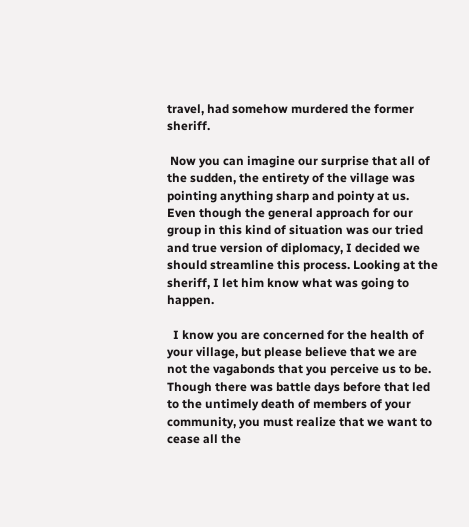travel, had somehow murdered the former sheriff.

 Now you can imagine our surprise that all of the sudden, the entirety of the village was pointing anything sharp and pointy at us. Even though the general approach for our group in this kind of situation was our tried and true version of diplomacy, I decided we should streamline this process. Looking at the sheriff, I let him know what was going to happen.

  I know you are concerned for the health of your village, but please believe that we are not the vagabonds that you perceive us to be. Though there was battle days before that led to the untimely death of members of your community, you must realize that we want to cease all the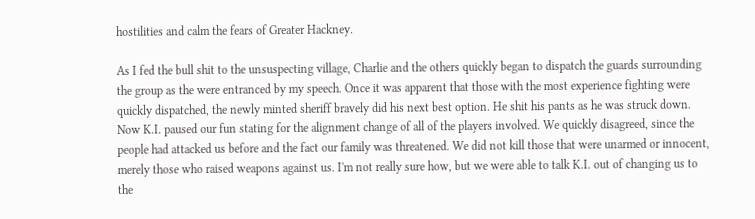hostilities and calm the fears of Greater Hackney.

As I fed the bull shit to the unsuspecting village, Charlie and the others quickly began to dispatch the guards surrounding the group as the were entranced by my speech. Once it was apparent that those with the most experience fighting were quickly dispatched, the newly minted sheriff bravely did his next best option. He shit his pants as he was struck down. Now K.I. paused our fun stating for the alignment change of all of the players involved. We quickly disagreed, since the people had attacked us before and the fact our family was threatened. We did not kill those that were unarmed or innocent, merely those who raised weapons against us. I'm not really sure how, but we were able to talk K.I. out of changing us to the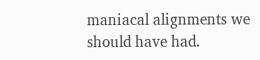maniacal alignments we should have had.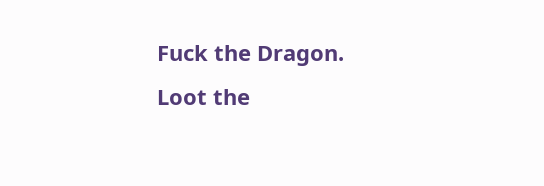Fuck the Dragon. Loot the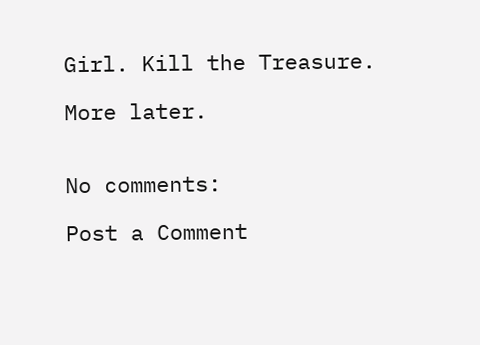Girl. Kill the Treasure.

More later.


No comments:

Post a Comment